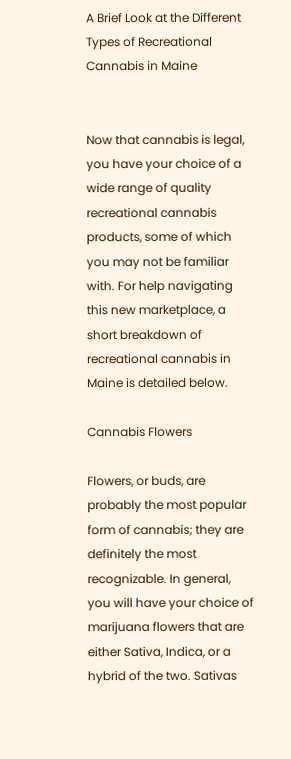A Brief Look at the Different Types of Recreational Cannabis in Maine


Now that cannabis is legal, you have your choice of a wide range of quality recreational cannabis products, some of which you may not be familiar with. For help navigating this new marketplace, a short breakdown of recreational cannabis in Maine is detailed below.

Cannabis Flowers

Flowers, or buds, are probably the most popular form of cannabis; they are definitely the most recognizable. In general, you will have your choice of marijuana flowers that are either Sativa, Indica, or a hybrid of the two. Sativas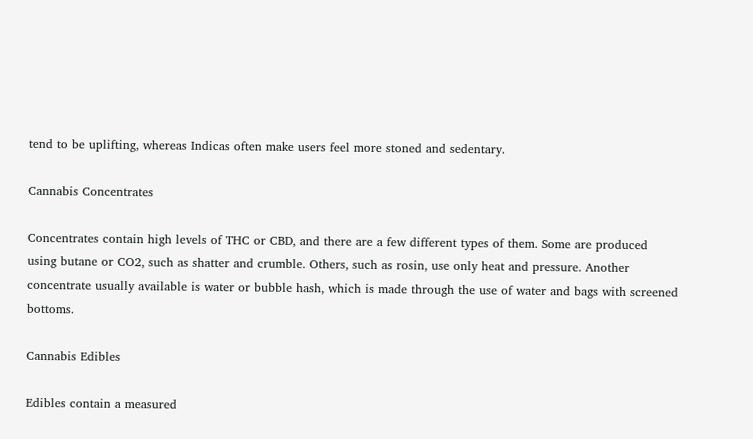tend to be uplifting, whereas Indicas often make users feel more stoned and sedentary.

Cannabis Concentrates

Concentrates contain high levels of THC or CBD, and there are a few different types of them. Some are produced using butane or CO2, such as shatter and crumble. Others, such as rosin, use only heat and pressure. Another concentrate usually available is water or bubble hash, which is made through the use of water and bags with screened bottoms.

Cannabis Edibles

Edibles contain a measured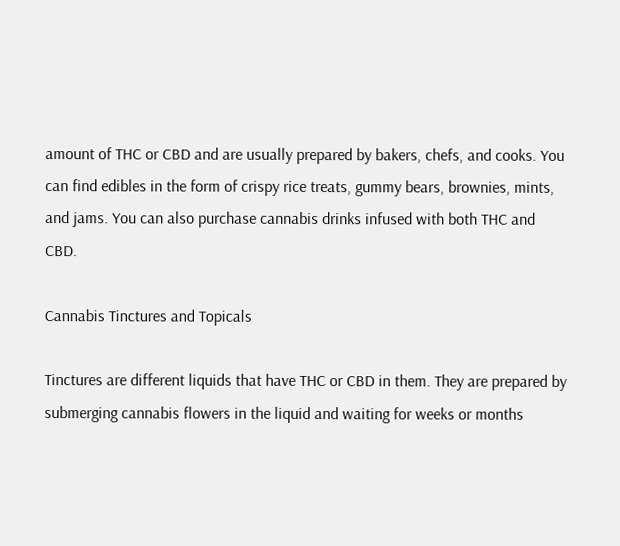amount of THC or CBD and are usually prepared by bakers, chefs, and cooks. You can find edibles in the form of crispy rice treats, gummy bears, brownies, mints, and jams. You can also purchase cannabis drinks infused with both THC and CBD.

Cannabis Tinctures and Topicals

Tinctures are different liquids that have THC or CBD in them. They are prepared by submerging cannabis flowers in the liquid and waiting for weeks or months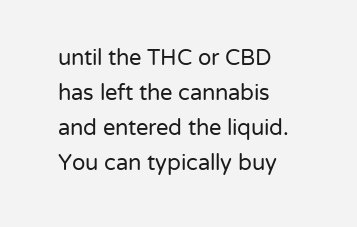until the THC or CBD has left the cannabis and entered the liquid. You can typically buy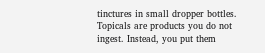tinctures in small dropper bottles. Topicals are products you do not ingest. Instead, you put them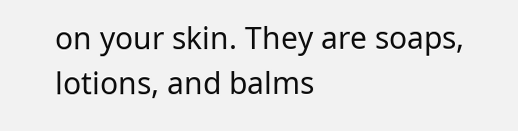on your skin. They are soaps, lotions, and balms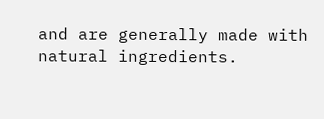and are generally made with natural ingredients.